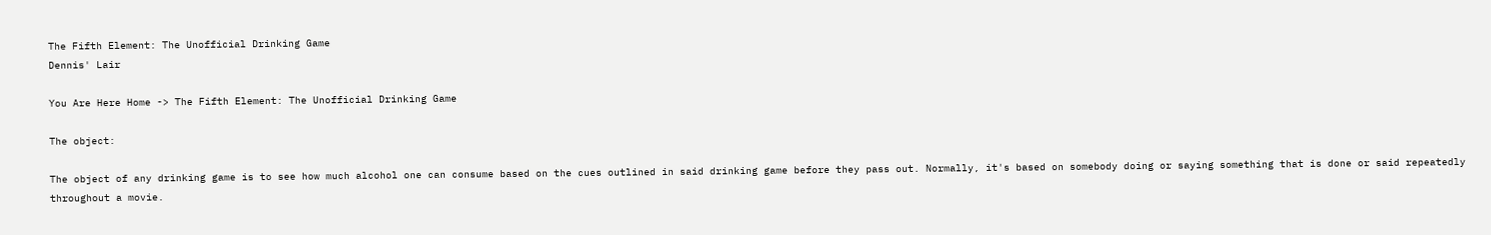The Fifth Element: The Unofficial Drinking Game
Dennis' Lair

You Are Here Home -> The Fifth Element: The Unofficial Drinking Game

The object:

The object of any drinking game is to see how much alcohol one can consume based on the cues outlined in said drinking game before they pass out. Normally, it's based on somebody doing or saying something that is done or said repeatedly throughout a movie.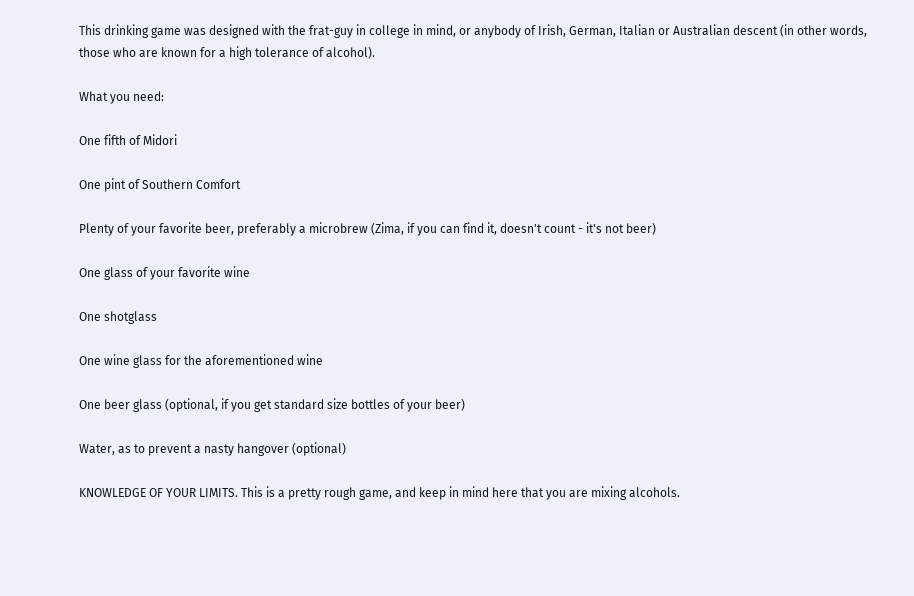This drinking game was designed with the frat-guy in college in mind, or anybody of Irish, German, Italian or Australian descent (in other words, those who are known for a high tolerance of alcohol).

What you need:

One fifth of Midori

One pint of Southern Comfort

Plenty of your favorite beer, preferably a microbrew (Zima, if you can find it, doesn't count - it's not beer)

One glass of your favorite wine

One shotglass

One wine glass for the aforementioned wine

One beer glass (optional, if you get standard size bottles of your beer)

Water, as to prevent a nasty hangover (optional)

KNOWLEDGE OF YOUR LIMITS. This is a pretty rough game, and keep in mind here that you are mixing alcohols.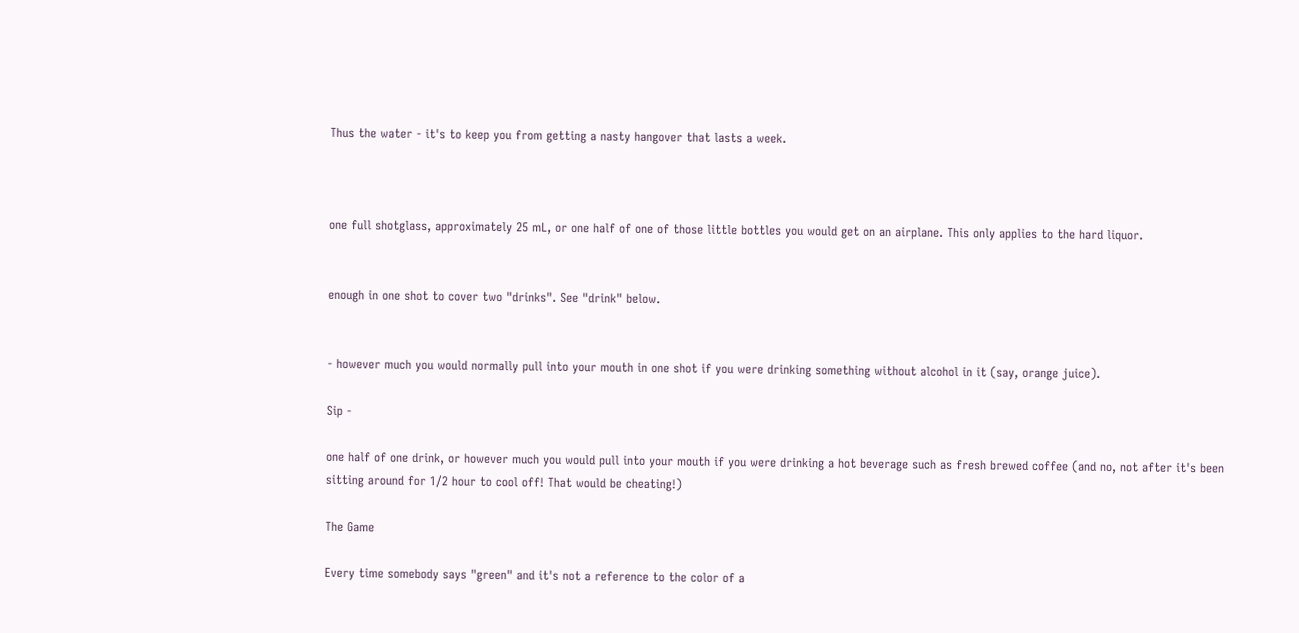Thus the water - it's to keep you from getting a nasty hangover that lasts a week.



one full shotglass, approximately 25 mL, or one half of one of those little bottles you would get on an airplane. This only applies to the hard liquor.


enough in one shot to cover two "drinks". See "drink" below.


- however much you would normally pull into your mouth in one shot if you were drinking something without alcohol in it (say, orange juice).

Sip -

one half of one drink, or however much you would pull into your mouth if you were drinking a hot beverage such as fresh brewed coffee (and no, not after it's been sitting around for 1/2 hour to cool off! That would be cheating!)

The Game

Every time somebody says "green" and it's not a reference to the color of a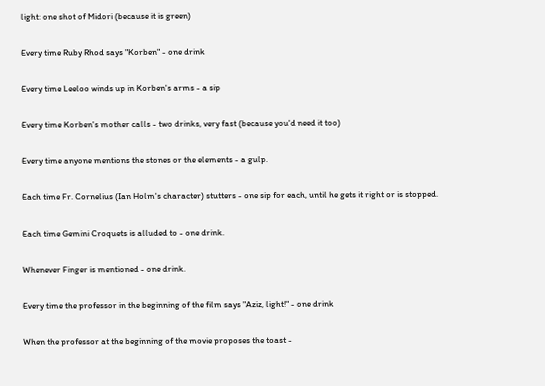light: one shot of Midori (because it is green)

Every time Ruby Rhod says "Korben" - one drink

Every time Leeloo winds up in Korben's arms - a sip

Every time Korben's mother calls - two drinks, very fast (because you'd need it too)

Every time anyone mentions the stones or the elements - a gulp.

Each time Fr. Cornelius (Ian Holm's character) stutters - one sip for each, until he gets it right or is stopped.

Each time Gemini Croquets is alluded to - one drink.

Whenever Finger is mentioned - one drink.

Every time the professor in the beginning of the film says "Aziz, light!" - one drink

When the professor at the beginning of the movie proposes the toast -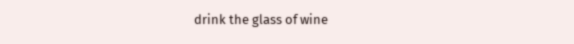drink the glass of wine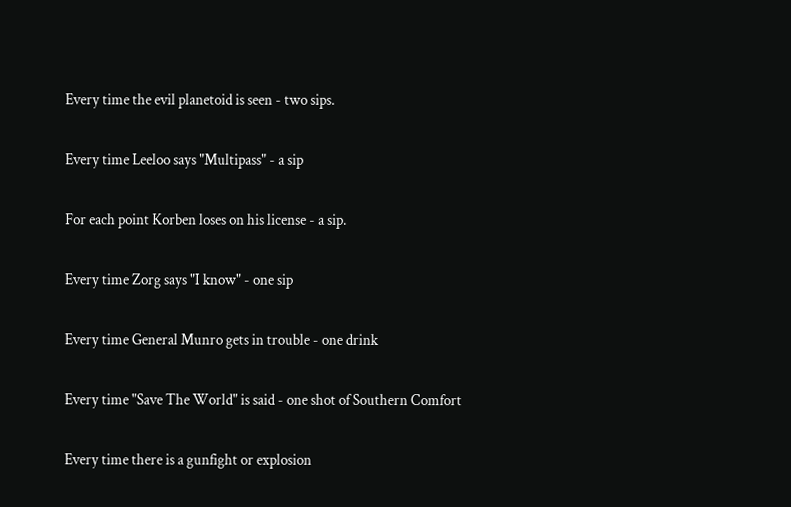Every time the evil planetoid is seen - two sips.

Every time Leeloo says "Multipass" - a sip

For each point Korben loses on his license - a sip.

Every time Zorg says "I know" - one sip

Every time General Munro gets in trouble - one drink

Every time "Save The World" is said - one shot of Southern Comfort

Every time there is a gunfight or explosion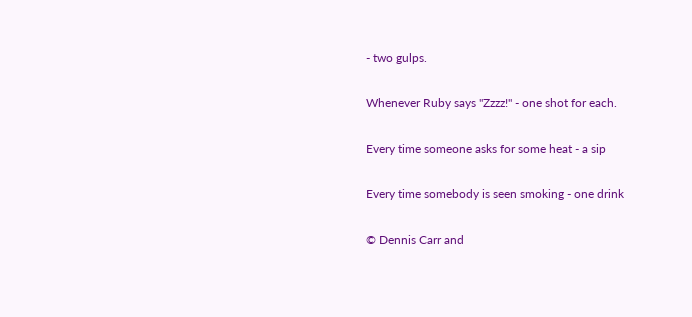- two gulps.

Whenever Ruby says "Zzzz!" - one shot for each.

Every time someone asks for some heat - a sip

Every time somebody is seen smoking - one drink

© Dennis Carr and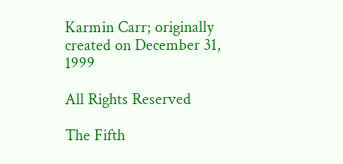Karmin Carr; originally created on December 31, 1999

All Rights Reserved

The Fifth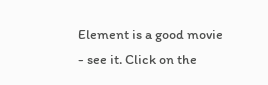Element is a good movie - see it. Click on the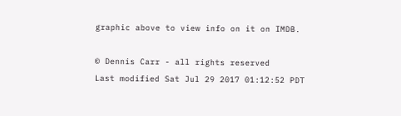graphic above to view info on it on IMDB.

© Dennis Carr - all rights reserved
Last modified Sat Jul 29 2017 01:12:52 PDT